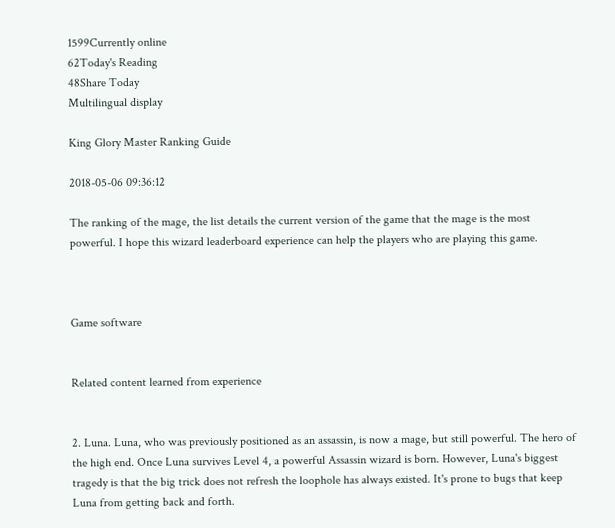1599Currently online
62Today's Reading
48Share Today
Multilingual display

King Glory Master Ranking Guide

2018-05-06 09:36:12

The ranking of the mage, the list details the current version of the game that the mage is the most powerful. I hope this wizard leaderboard experience can help the players who are playing this game.



Game software


Related content learned from experience


2. Luna. Luna, who was previously positioned as an assassin, is now a mage, but still powerful. The hero of the high end. Once Luna survives Level 4, a powerful Assassin wizard is born. However, Luna's biggest tragedy is that the big trick does not refresh the loophole has always existed. It's prone to bugs that keep Luna from getting back and forth.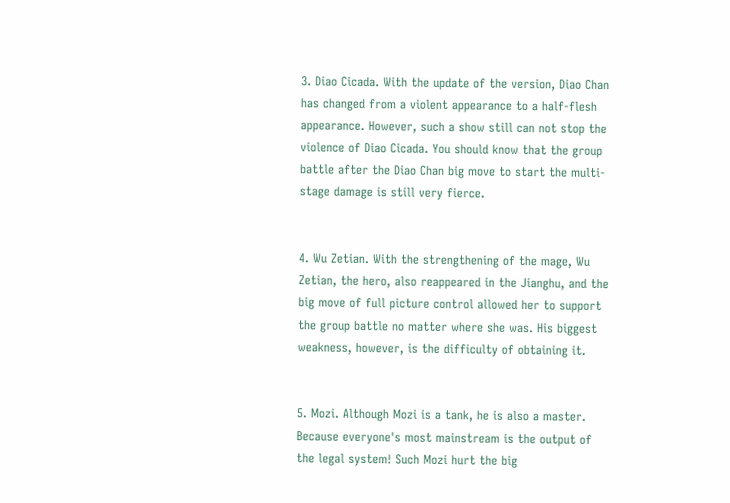3. Diao Cicada. With the update of the version, Diao Chan has changed from a violent appearance to a half-flesh appearance. However, such a show still can not stop the violence of Diao Cicada. You should know that the group battle after the Diao Chan big move to start the multi-stage damage is still very fierce.


4. Wu Zetian. With the strengthening of the mage, Wu Zetian, the hero, also reappeared in the Jianghu, and the big move of full picture control allowed her to support the group battle no matter where she was. His biggest weakness, however, is the difficulty of obtaining it.


5. Mozi. Although Mozi is a tank, he is also a master. Because everyone's most mainstream is the output of the legal system! Such Mozi hurt the big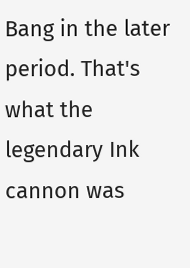Bang in the later period. That's what the legendary Ink cannon was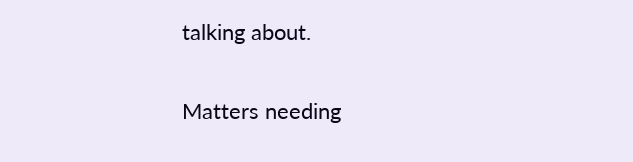talking about.

Matters needing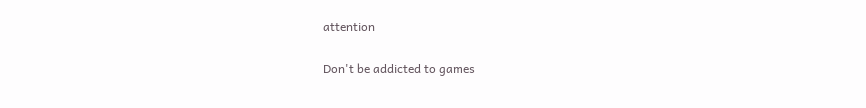attention

Don't be addicted to games